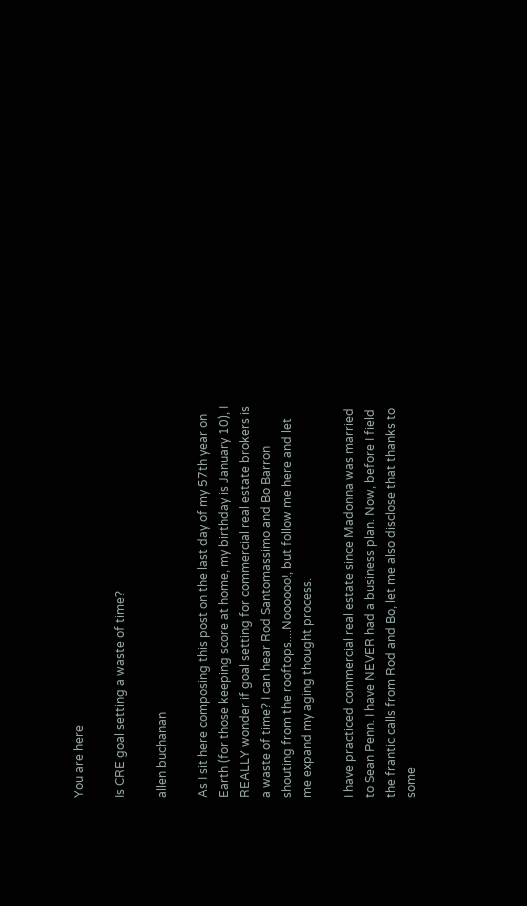You are here

Is CRE goal setting a waste of time?

allen buchanan

As I sit here composing this post on the last day of my 57th year on Earth (for those keeping score at home, my birthday is January 10), I REALLY wonder if goal setting for commercial real estate brokers is a waste of time? I can hear Rod Santomassimo and Bo Barron shouting from the rooftops....Noooooo!, but follow me here and let me expand my aging thought process.

I have practiced commercial real estate since Madonna was married to Sean Penn. I have NEVER had a business plan. Now, before I field the frantic calls from Rod and Bo, let me also disclose that thanks to some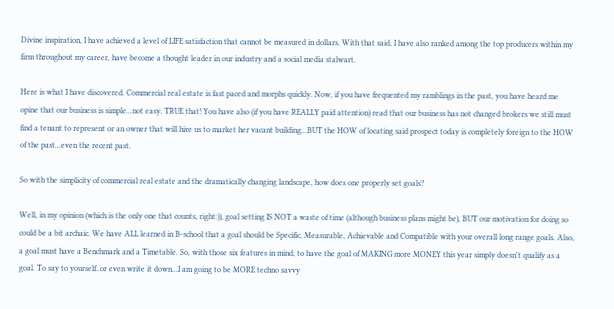Divine inspiration, I have achieved a level of LIFE satisfaction that cannot be measured in dollars. With that said, I have also ranked among the top producers within my firm throughout my career, have become a thought leader in our industry and a social media stalwart.

Here is what I have discovered. Commercial real estate is fast paced and morphs quickly. Now, if you have frequented my ramblings in the past, you have heard me opine that our business is simple...not easy. TRUE that! You have also (if you have REALLY paid attention) read that our business has not changed brokers we still must find a tenant to represent or an owner that will hire us to market her vacant building...BUT the HOW of locating said prospect today is completely foreign to the HOW of the past...even the recent past.

So with the simplicity of commercial real estate and the dramatically changing landscape, how does one properly set goals?

Well, in my opinion (which is the only one that counts, right:)), goal setting IS NOT a waste of time (although business plans might be), BUT our motivation for doing so could be a bit archaic. We have ALL learned in B-school that a goal should be Specific, Measurable, Achievable and Compatible with your overall long range goals. Also, a goal must have a Benchmark and a Timetable. So, with those six features in mind, to have the goal of MAKING more MONEY this year simply doesn't qualify as a goal. To say to yourself..or even write it down...I am going to be MORE techno savvy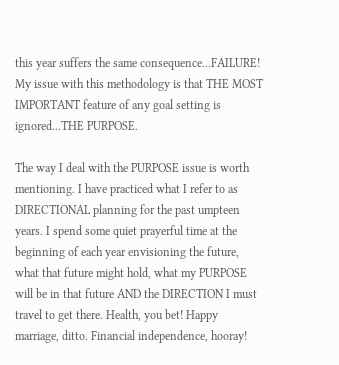this year suffers the same consequence...FAILURE! My issue with this methodology is that THE MOST IMPORTANT feature of any goal setting is ignored...THE PURPOSE.

The way I deal with the PURPOSE issue is worth mentioning. I have practiced what I refer to as DIRECTIONAL planning for the past umpteen years. I spend some quiet prayerful time at the beginning of each year envisioning the future, what that future might hold, what my PURPOSE will be in that future AND the DIRECTION I must travel to get there. Health, you bet! Happy marriage, ditto. Financial independence, hooray!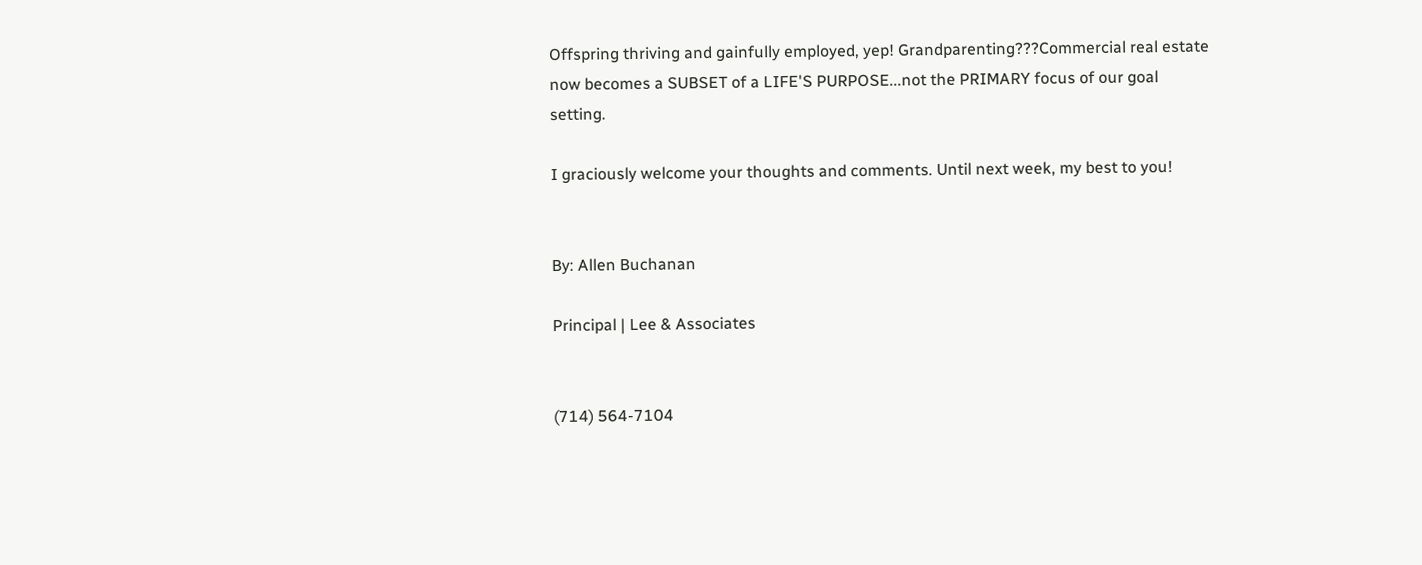Offspring thriving and gainfully employed, yep! Grandparenting???Commercial real estate now becomes a SUBSET of a LIFE'S PURPOSE...not the PRIMARY focus of our goal setting.

I graciously welcome your thoughts and comments. Until next week, my best to you!


By: Allen Buchanan

Principal | Lee & Associates


(714) 564-7104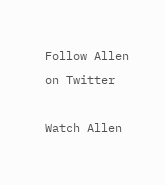Follow Allen on Twitter

Watch Allen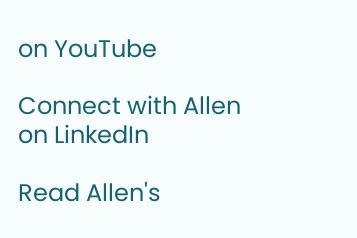on YouTube

Connect with Allen on LinkedIn

Read Allen's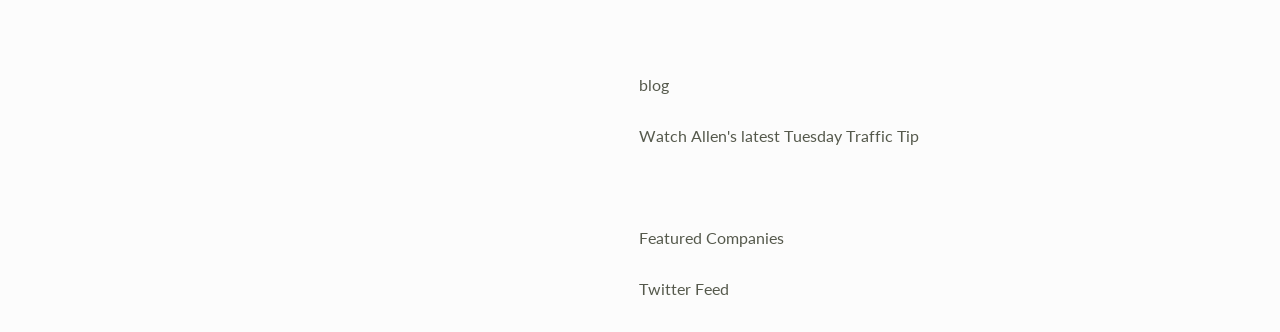blog

Watch Allen's latest Tuesday Traffic Tip



Featured Companies

Twitter Feed